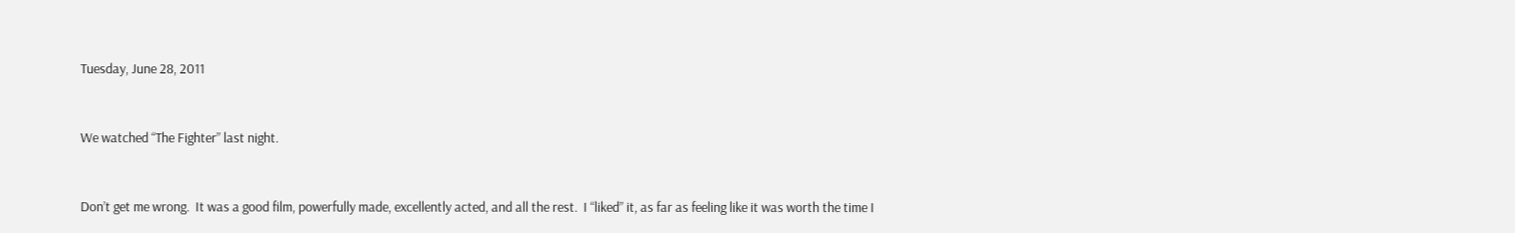Tuesday, June 28, 2011


We watched “The Fighter” last night.


Don’t get me wrong.  It was a good film, powerfully made, excellently acted, and all the rest.  I “liked” it, as far as feeling like it was worth the time I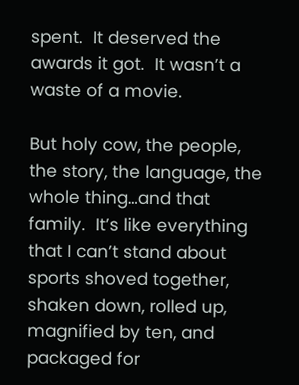spent.  It deserved the awards it got.  It wasn’t a waste of a movie.

But holy cow, the people, the story, the language, the whole thing…and that family.  It’s like everything that I can’t stand about sports shoved together, shaken down, rolled up, magnified by ten, and packaged for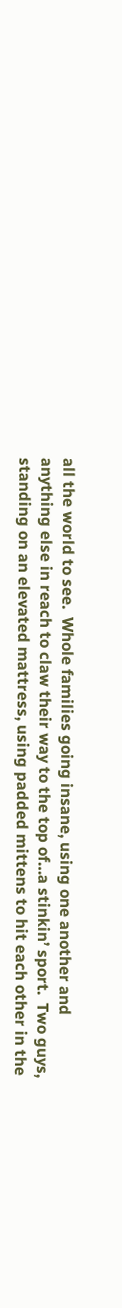all the world to see.  Whole families going insane, using one another and anything else in reach to claw their way to the top of…a stinkin’ sport.  Two guys, standing on an elevated mattress, using padded mittens to hit each other in the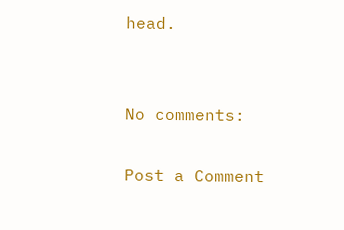head.


No comments:

Post a Comment